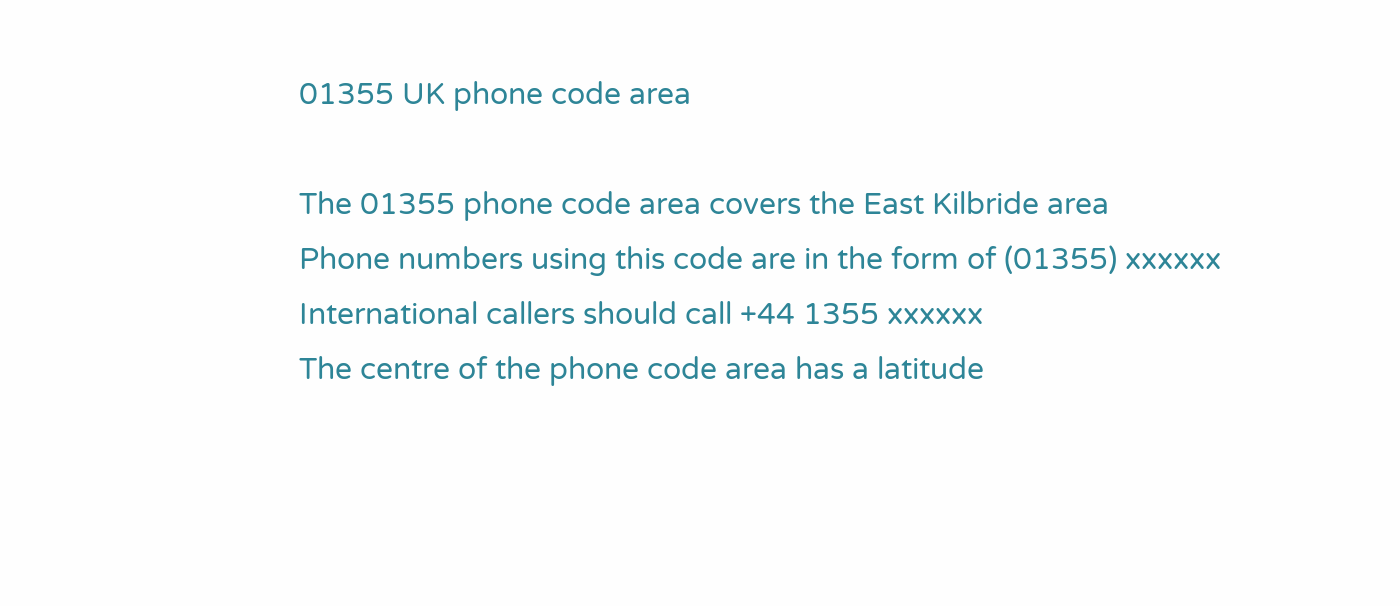01355 UK phone code area

The 01355 phone code area covers the East Kilbride area
Phone numbers using this code are in the form of (01355) xxxxxx
International callers should call +44 1355 xxxxxx
The centre of the phone code area has a latitude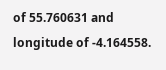of 55.760631 and longitude of -4.164558.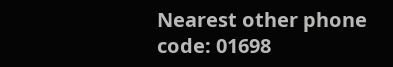Nearest other phone code: 01698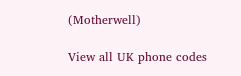(Motherwell)

View all UK phone codes